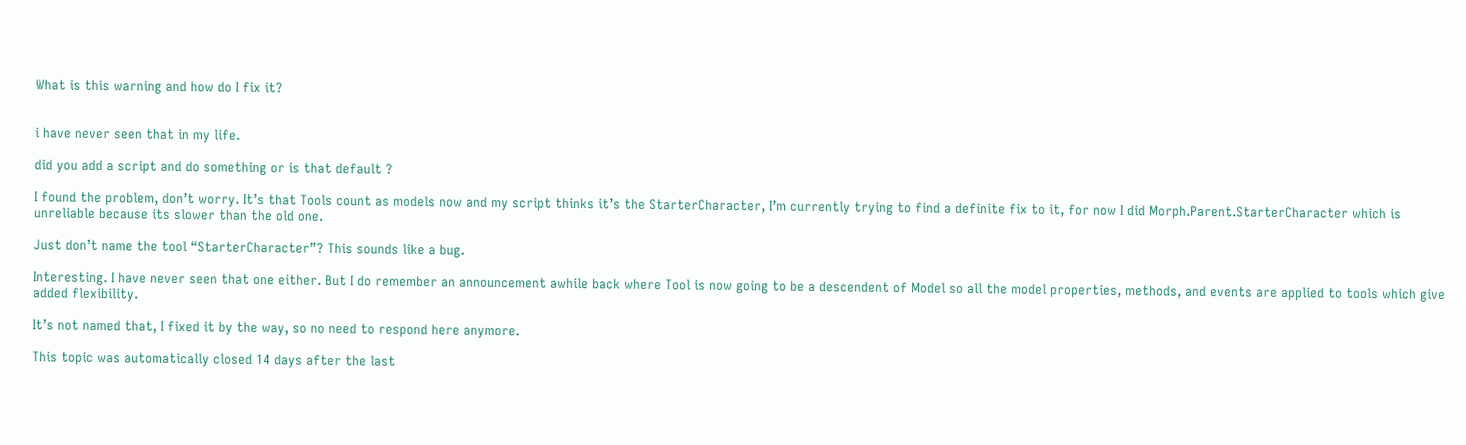What is this warning and how do I fix it?


i have never seen that in my life.

did you add a script and do something or is that default ?

I found the problem, don’t worry. It’s that Tools count as models now and my script thinks it’s the StarterCharacter, I’m currently trying to find a definite fix to it, for now I did Morph.Parent.StarterCharacter which is unreliable because its slower than the old one.

Just don’t name the tool “StarterCharacter”? This sounds like a bug.

Interesting. I have never seen that one either. But I do remember an announcement awhile back where Tool is now going to be a descendent of Model so all the model properties, methods, and events are applied to tools which give added flexibility.

It’s not named that, I fixed it by the way, so no need to respond here anymore.

This topic was automatically closed 14 days after the last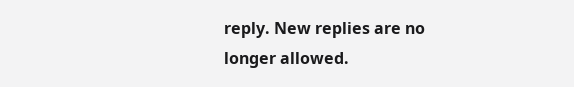reply. New replies are no longer allowed.